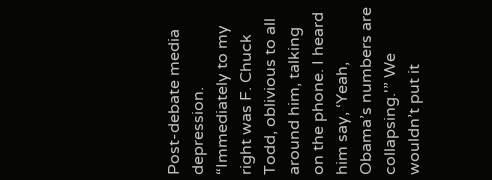Post-debate media depression. “Immediately to my right was F. Chuck Todd, oblivious to all around him, talking on the phone. I heard him say, ‘Yeah, Obama’s numbers are collapsing.'” We wouldn’t put it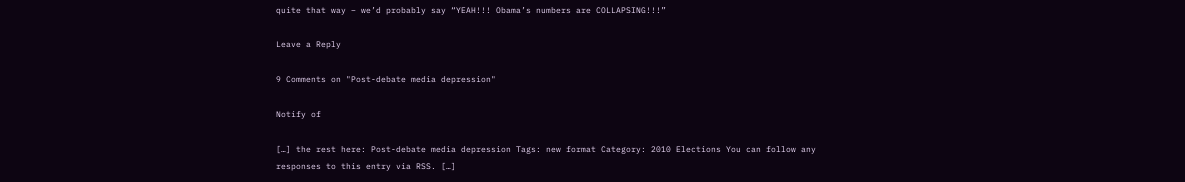quite that way – we’d probably say “YEAH!!! Obama’s numbers are COLLAPSING!!!”

Leave a Reply

9 Comments on "Post-debate media depression"

Notify of

[…] the rest here: Post-debate media depression Tags: new format Category: 2010 Elections You can follow any responses to this entry via RSS. […]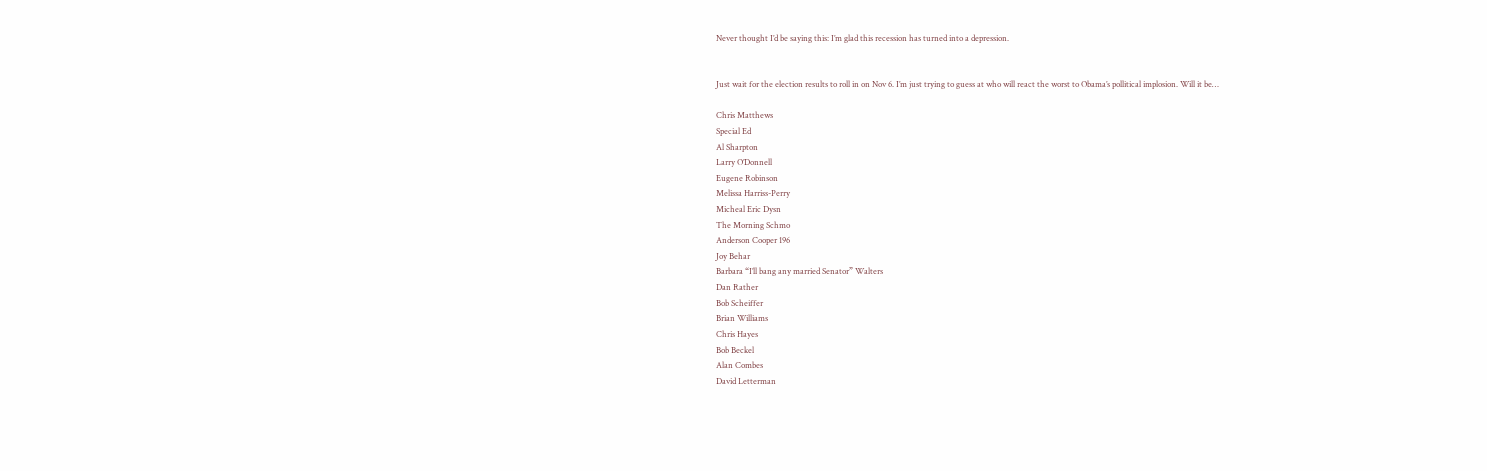Never thought I’d be saying this: I’m glad this recession has turned into a depression.


Just wait for the election results to roll in on Nov 6. I’m just trying to guess at who will react the worst to Obama’s pollitical implosion. Will it be…

Chris Matthews
Special Ed
Al Sharpton
Larry O’Donnell
Eugene Robinson
Melissa Harriss-Perry
Micheal Eric Dysn
The Morning Schmo
Anderson Cooper 196
Joy Behar
Barbara “I’ll bang any married Senator” Walters
Dan Rather
Bob Scheiffer
Brian Williams
Chris Hayes
Bob Beckel
Alan Combes
David Letterman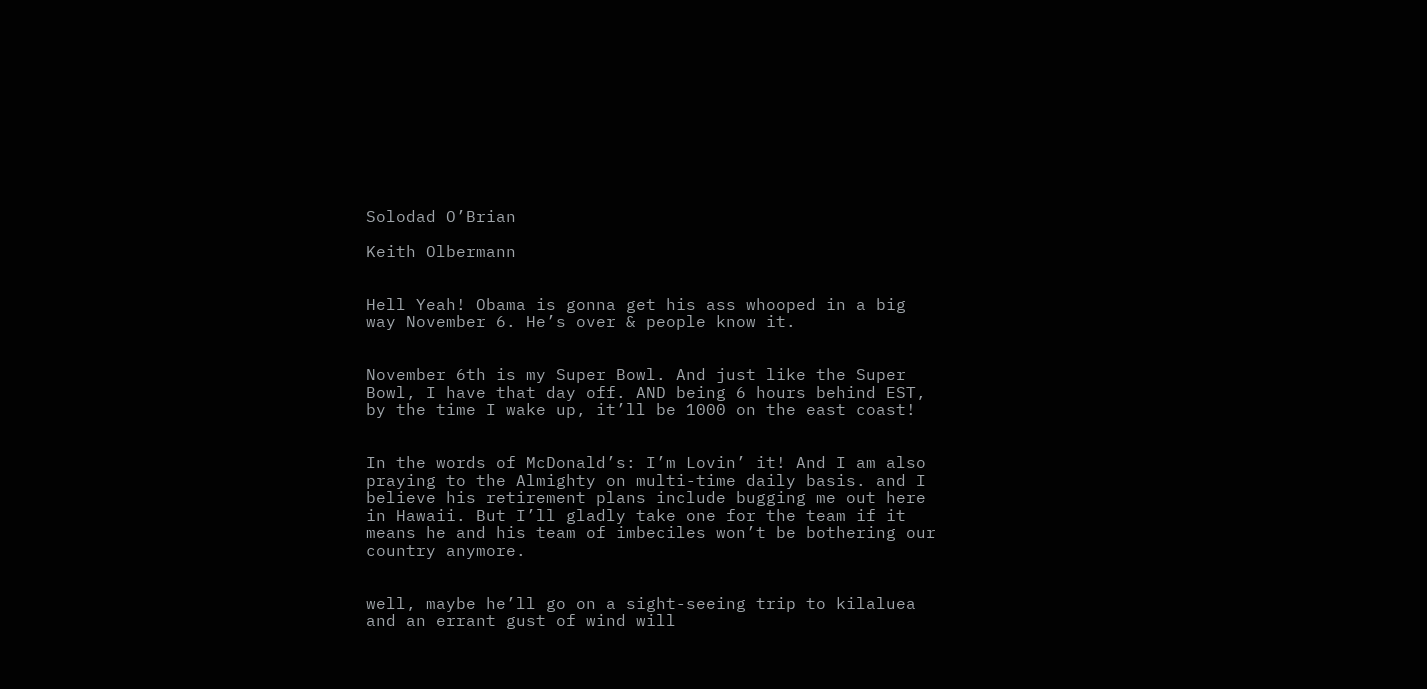Solodad O’Brian

Keith Olbermann


Hell Yeah! Obama is gonna get his ass whooped in a big way November 6. He’s over & people know it.


November 6th is my Super Bowl. And just like the Super Bowl, I have that day off. AND being 6 hours behind EST, by the time I wake up, it’ll be 1000 on the east coast!


In the words of McDonald’s: I’m Lovin’ it! And I am also praying to the Almighty on multi-time daily basis. and I believe his retirement plans include bugging me out here in Hawaii. But I’ll gladly take one for the team if it means he and his team of imbeciles won’t be bothering our country anymore.


well, maybe he’ll go on a sight-seeing trip to kilaluea and an errant gust of wind will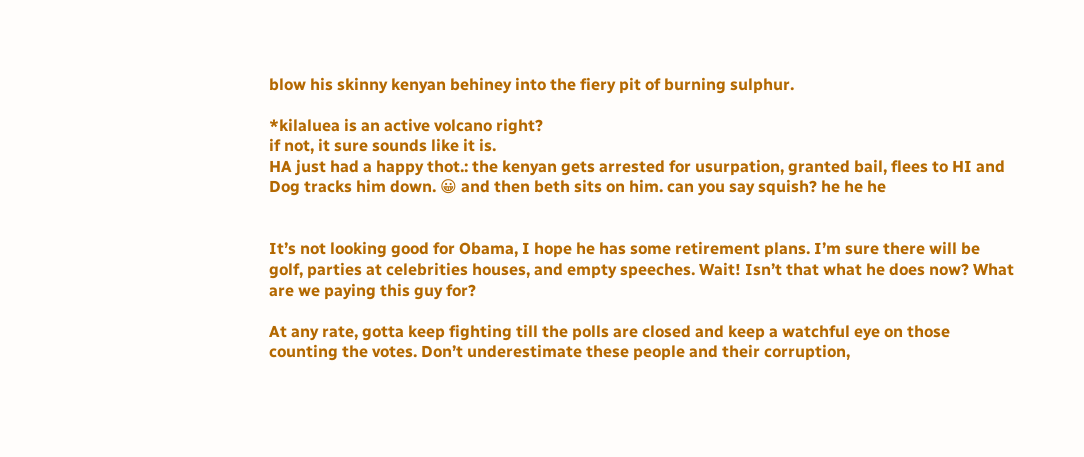blow his skinny kenyan behiney into the fiery pit of burning sulphur.

*kilaluea is an active volcano right?
if not, it sure sounds like it is.
HA just had a happy thot.: the kenyan gets arrested for usurpation, granted bail, flees to HI and Dog tracks him down. 😀 and then beth sits on him. can you say squish? he he he


It’s not looking good for Obama, I hope he has some retirement plans. I’m sure there will be golf, parties at celebrities houses, and empty speeches. Wait! Isn’t that what he does now? What are we paying this guy for?

At any rate, gotta keep fighting till the polls are closed and keep a watchful eye on those counting the votes. Don’t underestimate these people and their corruption,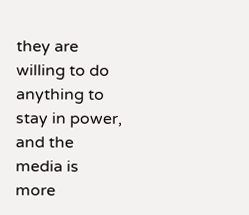they are willing to do anything to stay in power, and the media is more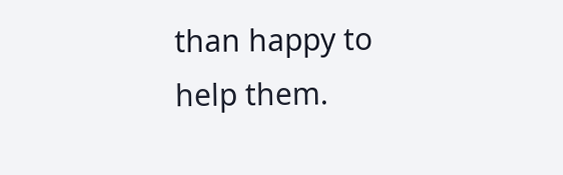than happy to help them.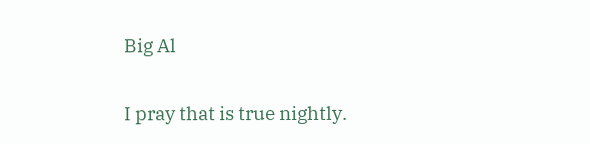Big Al

I pray that is true nightly.